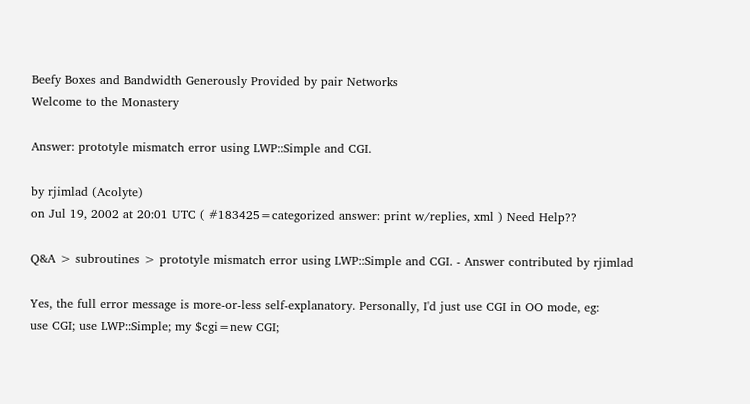Beefy Boxes and Bandwidth Generously Provided by pair Networks
Welcome to the Monastery

Answer: prototyle mismatch error using LWP::Simple and CGI.

by rjimlad (Acolyte)
on Jul 19, 2002 at 20:01 UTC ( #183425=categorized answer: print w/replies, xml ) Need Help??

Q&A > subroutines > prototyle mismatch error using LWP::Simple and CGI. - Answer contributed by rjimlad

Yes, the full error message is more-or-less self-explanatory. Personally, I'd just use CGI in OO mode, eg:
use CGI; use LWP::Simple; my $cgi=new CGI;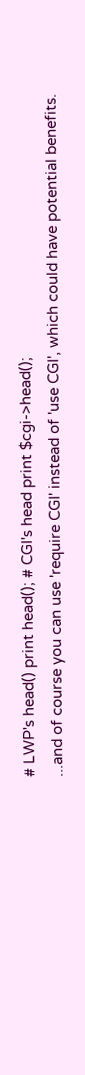# LWP's head() print head(); # CGI's head print $cgi->head();
...and of course you can use 'require CGI' instead of 'use CGI', which could have potential benefits.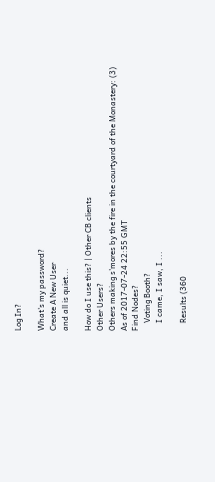Log In?

What's my password?
Create A New User
and all is quiet...

How do I use this? | Other CB clients
Other Users?
Others making s'mores by the fire in the courtyard of the Monastery: (3)
As of 2017-07-24 22:55 GMT
Find Nodes?
    Voting Booth?
    I came, I saw, I ...

    Results (360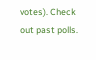votes). Check out past polls.